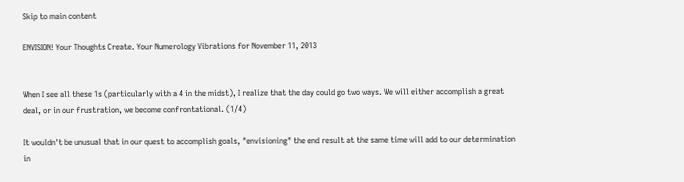Skip to main content

ENVISION! Your Thoughts Create. Your Numerology Vibrations for November 11, 2013


When I see all these 1s (particularly with a 4 in the midst), I realize that the day could go two ways. We will either accomplish a great deal, or in our frustration, we become confrontational. (1/4)

It wouldn't be unusual that in our quest to accomplish goals, "envisioning" the end result at the same time will add to our determination in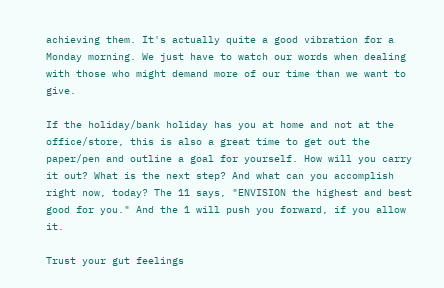achieving them. It's actually quite a good vibration for a Monday morning. We just have to watch our words when dealing with those who might demand more of our time than we want to give.

If the holiday/bank holiday has you at home and not at the office/store, this is also a great time to get out the paper/pen and outline a goal for yourself. How will you carry it out? What is the next step? And what can you accomplish right now, today? The 11 says, "ENVISION the highest and best good for you." And the 1 will push you forward, if you allow it.

Trust your gut feelings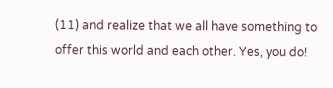(11) and realize that we all have something to offer this world and each other. Yes, you do!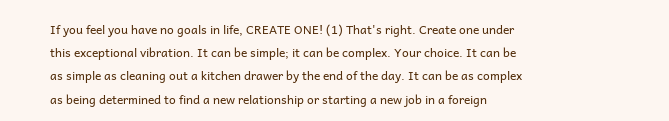If you feel you have no goals in life, CREATE ONE! (1) That's right. Create one under this exceptional vibration. It can be simple; it can be complex. Your choice. It can be as simple as cleaning out a kitchen drawer by the end of the day. It can be as complex as being determined to find a new relationship or starting a new job in a foreign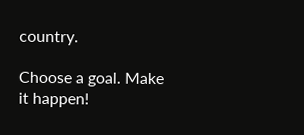country.

Choose a goal. Make it happen!